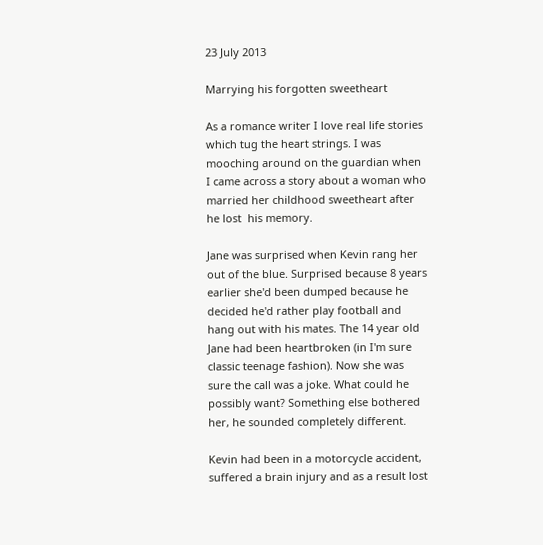23 July 2013

Marrying his forgotten sweetheart

As a romance writer I love real life stories which tug the heart strings. I was mooching around on the guardian when I came across a story about a woman who married her childhood sweetheart after he lost  his memory.

Jane was surprised when Kevin rang her out of the blue. Surprised because 8 years earlier she'd been dumped because he decided he'd rather play football and hang out with his mates. The 14 year old Jane had been heartbroken (in I'm sure classic teenage fashion). Now she was sure the call was a joke. What could he possibly want? Something else bothered her, he sounded completely different.

Kevin had been in a motorcycle accident, suffered a brain injury and as a result lost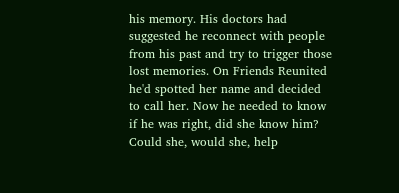his memory. His doctors had suggested he reconnect with people from his past and try to trigger those lost memories. On Friends Reunited he'd spotted her name and decided to call her. Now he needed to know if he was right, did she know him? Could she, would she, help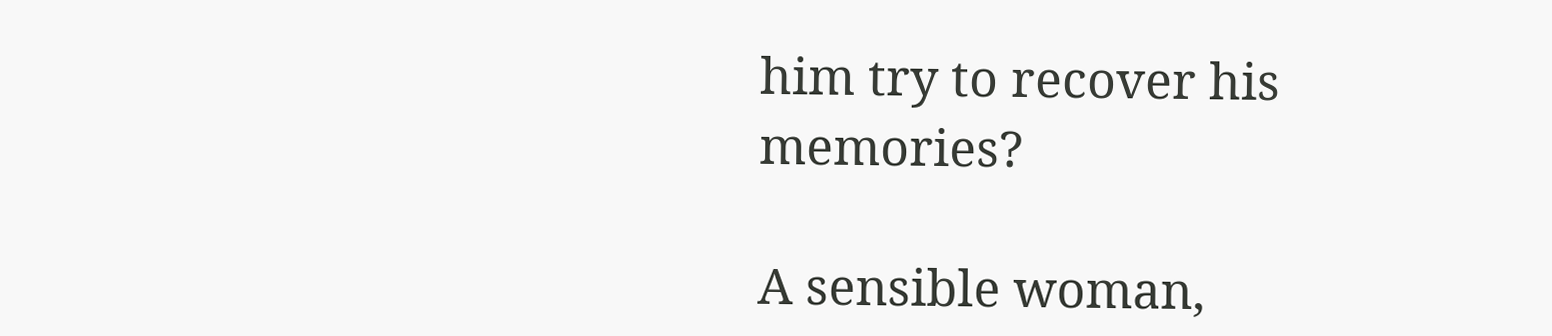him try to recover his memories?

A sensible woman,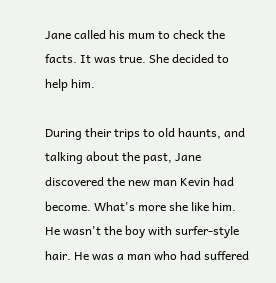Jane called his mum to check the facts. It was true. She decided to help him.

During their trips to old haunts, and talking about the past, Jane discovered the new man Kevin had become. What's more she like him. He wasn't the boy with surfer-style hair. He was a man who had suffered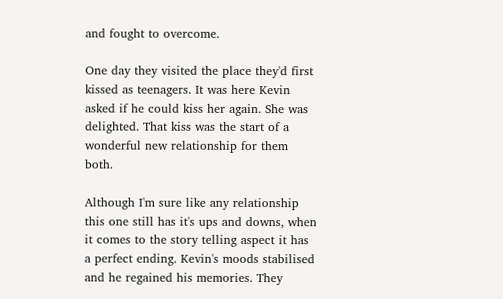and fought to overcome.

One day they visited the place they'd first kissed as teenagers. It was here Kevin asked if he could kiss her again. She was delighted. That kiss was the start of a wonderful new relationship for them both.

Although I'm sure like any relationship this one still has it's ups and downs, when it comes to the story telling aspect it has a perfect ending. Kevin's moods stabilised and he regained his memories. They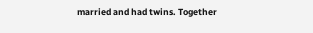married and had twins. Together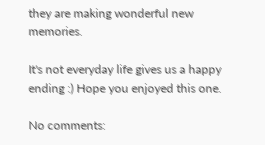they are making wonderful new memories.

It's not everyday life gives us a happy ending :) Hope you enjoyed this one.

No comments: